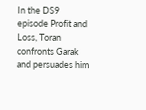In the DS9 episode Profit and Loss, Toran confronts Garak and persuades him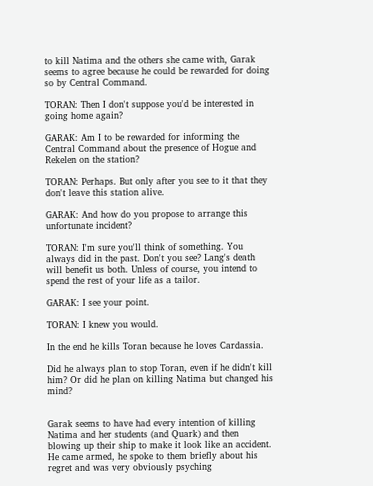to kill Natima and the others she came with, Garak seems to agree because he could be rewarded for doing so by Central Command.

TORAN: Then I don't suppose you'd be interested in going home again?

GARAK: Am I to be rewarded for informing the Central Command about the presence of Hogue and Rekelen on the station?

TORAN: Perhaps. But only after you see to it that they don't leave this station alive.

GARAK: And how do you propose to arrange this unfortunate incident?

TORAN: I'm sure you'll think of something. You always did in the past. Don't you see? Lang's death will benefit us both. Unless of course, you intend to spend the rest of your life as a tailor.

GARAK: I see your point.

TORAN: I knew you would.

In the end he kills Toran because he loves Cardassia.

Did he always plan to stop Toran, even if he didn't kill him? Or did he plan on killing Natima but changed his mind?


Garak seems to have had every intention of killing Natima and her students (and Quark) and then blowing up their ship to make it look like an accident. He came armed, he spoke to them briefly about his regret and was very obviously psyching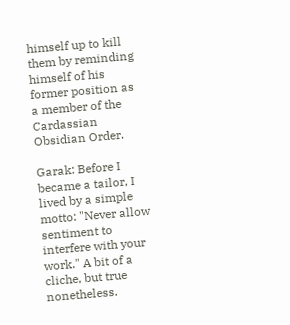himself up to kill them by reminding himself of his former position as a member of the Cardassian Obsidian Order.

Garak: Before I became a tailor, I lived by a simple motto: "Never allow sentiment to interfere with your work." A bit of a cliche, but true nonetheless.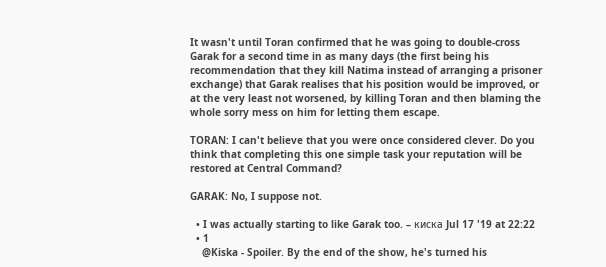It wasn't until Toran confirmed that he was going to double-cross Garak for a second time in as many days (the first being his recommendation that they kill Natima instead of arranging a prisoner exchange) that Garak realises that his position would be improved, or at the very least not worsened, by killing Toran and then blaming the whole sorry mess on him for letting them escape.

TORAN: I can't believe that you were once considered clever. Do you think that completing this one simple task your reputation will be restored at Central Command?

GARAK: No, I suppose not.

  • I was actually starting to like Garak too. – киска Jul 17 '19 at 22:22
  • 1
    @Kiska - Spoiler. By the end of the show, he's turned his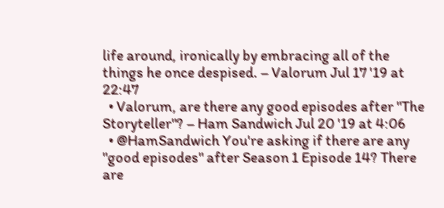life around, ironically by embracing all of the things he once despised. – Valorum Jul 17 '19 at 22:47
  • Valorum, are there any good episodes after "The Storyteller"? – Ham Sandwich Jul 20 '19 at 4:06
  • @HamSandwich You're asking if there are any "good episodes" after Season 1 Episode 14? There are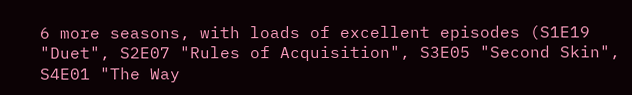6 more seasons, with loads of excellent episodes (S1E19 "Duet", S2E07 "Rules of Acquisition", S3E05 "Second Skin", S4E01 "The Way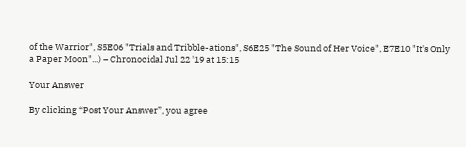of the Warrior", S5E06 "Trials and Tribble-ations", S6E25 "The Sound of Her Voice", E7E10 "It's Only a Paper Moon"...) – Chronocidal Jul 22 '19 at 15:15

Your Answer

By clicking “Post Your Answer”, you agree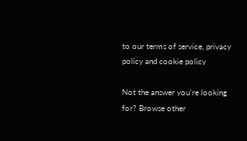to our terms of service, privacy policy and cookie policy

Not the answer you're looking for? Browse other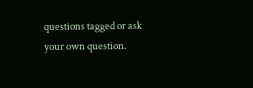questions tagged or ask your own question.